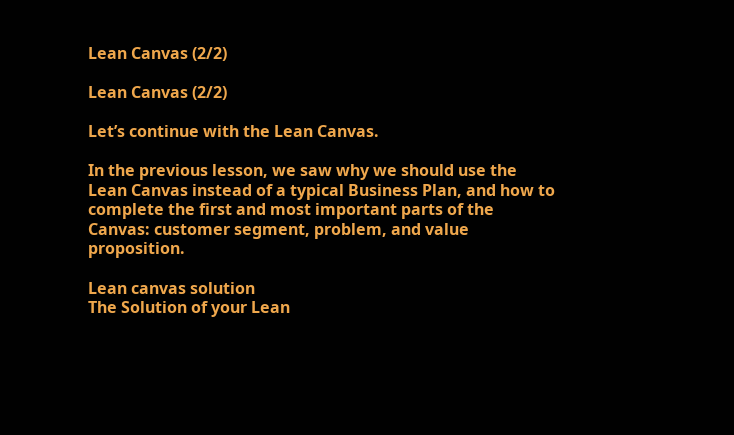Lean Canvas (2/2)

Lean Canvas (2/2)

Let’s continue with the Lean Canvas.

In the previous lesson, we saw why we should use the Lean Canvas instead of a typical Business Plan, and how to complete the first and most important parts of the Canvas: customer segment, problem, and value proposition.

Lean canvas solution
The Solution of your Lean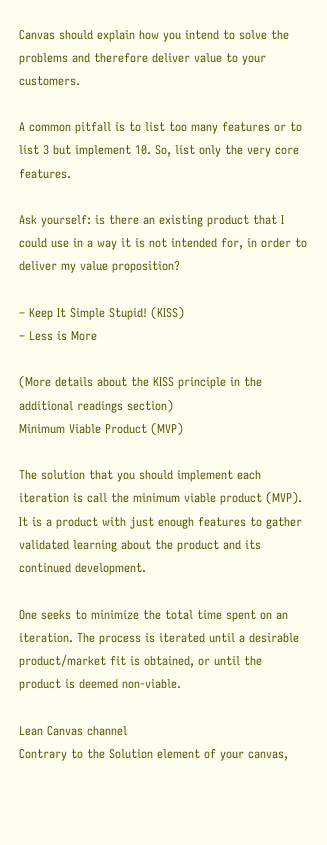Canvas should explain how you intend to solve the problems and therefore deliver value to your customers.

A common pitfall is to list too many features or to list 3 but implement 10. So, list only the very core features.

Ask yourself: is there an existing product that I could use in a way it is not intended for, in order to deliver my value proposition?

– Keep It Simple Stupid! (KISS)
– Less is More

(More details about the KISS principle in the additional readings section)
Minimum Viable Product (MVP)

The solution that you should implement each iteration is call the minimum viable product (MVP). It is a product with just enough features to gather validated learning about the product and its continued development.

One seeks to minimize the total time spent on an iteration. The process is iterated until a desirable product/market fit is obtained, or until the product is deemed non-viable.

Lean Canvas channel
Contrary to the Solution element of your canvas,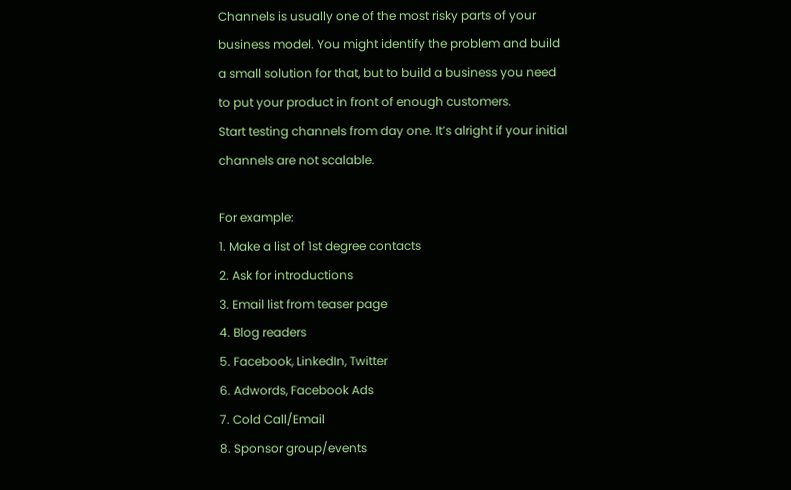Channels is usually one of the most risky parts of your business model. You might identify the problem and build a small solution for that, but to build a business you need to put your product in front of enough customers.
Start testing channels from day one. It’s alright if your initial channels are not scalable.

For example:
1. Make a list of 1st degree contacts
2. Ask for introductions
3. Email list from teaser page
4. Blog readers
5. Facebook, LinkedIn, Twitter
6. Adwords, Facebook Ads
7. Cold Call/Email
8. Sponsor group/events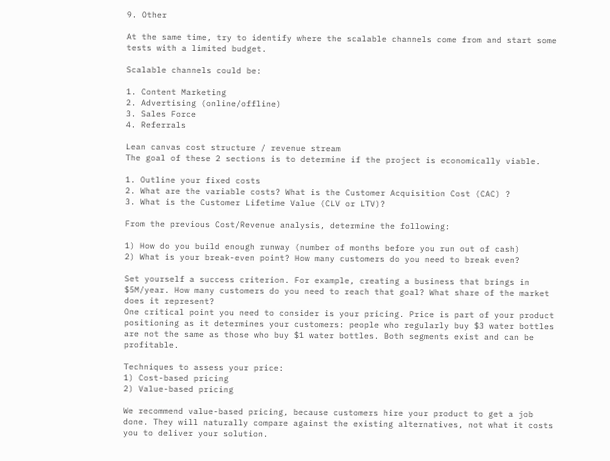9. Other

At the same time, try to identify where the scalable channels come from and start some tests with a limited budget.

Scalable channels could be:

1. Content Marketing
2. Advertising (online/offline)
3. Sales Force
4. Referrals

Lean canvas cost structure / revenue stream
The goal of these 2 sections is to determine if the project is economically viable.

1. Outline your fixed costs
2. What are the variable costs? What is the Customer Acquisition Cost (CAC) ?
3. What is the Customer Lifetime Value (CLV or LTV)?

From the previous Cost/Revenue analysis, determine the following:

1) How do you build enough runway (number of months before you run out of cash)
2) What is your break-even point? How many customers do you need to break even?

Set yourself a success criterion. For example, creating a business that brings in $5M/year. How many customers do you need to reach that goal? What share of the market does it represent?
One critical point you need to consider is your pricing. Price is part of your product positioning as it determines your customers: people who regularly buy $3 water bottles are not the same as those who buy $1 water bottles. Both segments exist and can be profitable.

Techniques to assess your price:
1) Cost-based pricing
2) Value-based pricing

We recommend value-based pricing, because customers hire your product to get a job done. They will naturally compare against the existing alternatives, not what it costs you to deliver your solution.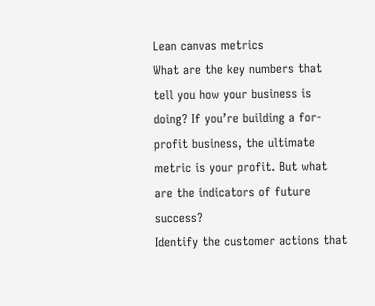Lean canvas metrics
What are the key numbers that tell you how your business is doing? If you’re building a for-profit business, the ultimate metric is your profit. But what are the indicators of future success?
Identify the customer actions that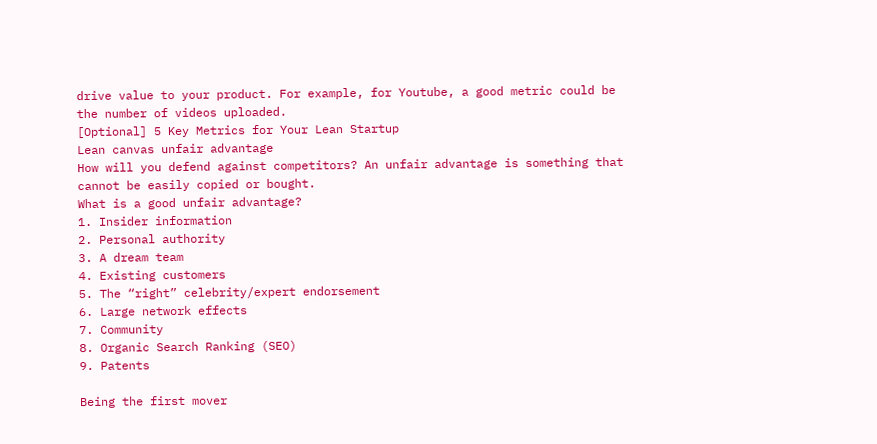drive value to your product. For example, for Youtube, a good metric could be the number of videos uploaded.
[Optional] 5 Key Metrics for Your Lean Startup
Lean canvas unfair advantage
How will you defend against competitors? An unfair advantage is something that cannot be easily copied or bought.
What is a good unfair advantage?
1. Insider information
2. Personal authority
3. A dream team
4. Existing customers
5. The “right” celebrity/expert endorsement
6. Large network effects
7. Community
8. Organic Search Ranking (SEO)
9. Patents

Being the first mover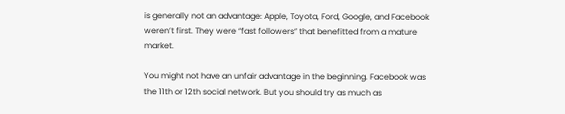is generally not an advantage: Apple, Toyota, Ford, Google, and Facebook weren’t first. They were “fast followers” that benefitted from a mature market.

You might not have an unfair advantage in the beginning. Facebook was the 11th or 12th social network. But you should try as much as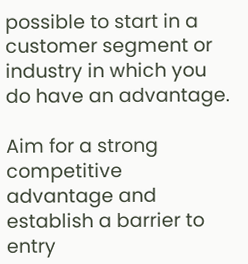possible to start in a customer segment or industry in which you do have an advantage.

Aim for a strong competitive advantage and establish a barrier to entry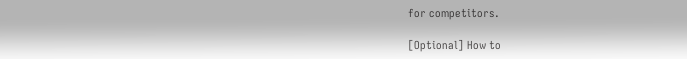for competitors.

[Optional] How to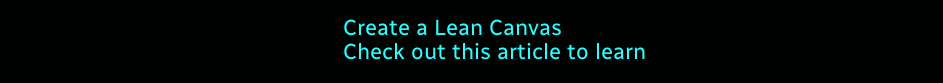Create a Lean Canvas
Check out this article to learn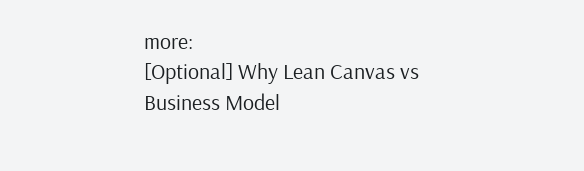more:
[Optional] Why Lean Canvas vs Business Model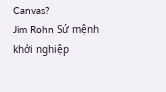Canvas?
Jim Rohn Sứ mệnh khởi nghiệp